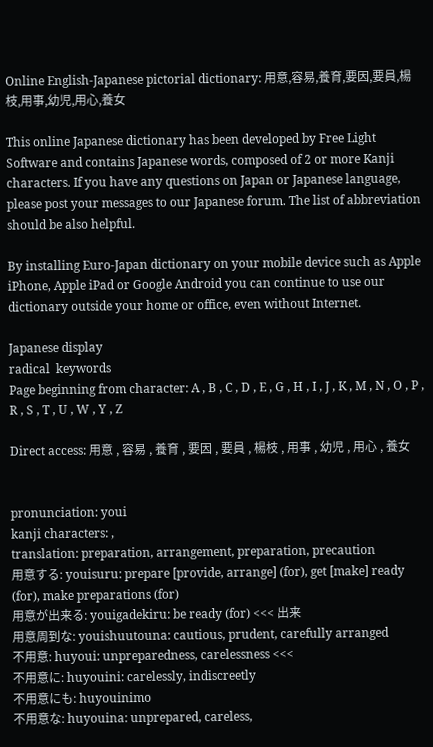Online English-Japanese pictorial dictionary: 用意,容易,養育,要因,要員,楊枝,用事,幼児,用心,養女

This online Japanese dictionary has been developed by Free Light Software and contains Japanese words, composed of 2 or more Kanji characters. If you have any questions on Japan or Japanese language, please post your messages to our Japanese forum. The list of abbreviation should be also helpful.

By installing Euro-Japan dictionary on your mobile device such as Apple iPhone, Apple iPad or Google Android you can continue to use our dictionary outside your home or office, even without Internet.

Japanese display
radical  keywords
Page beginning from character: A , B , C , D , E , G , H , I , J , K , M , N , O , P , R , S , T , U , W , Y , Z

Direct access: 用意 , 容易 , 養育 , 要因 , 要員 , 楊枝 , 用事 , 幼児 , 用心 , 養女


pronunciation: youi
kanji characters: ,
translation: preparation, arrangement, preparation, precaution
用意する: youisuru: prepare [provide, arrange] (for), get [make] ready (for), make preparations (for)
用意が出来る: youigadekiru: be ready (for) <<< 出来
用意周到な: youishuutouna: cautious, prudent, carefully arranged
不用意: huyoui: unpreparedness, carelessness <<<
不用意に: huyouini: carelessly, indiscreetly
不用意にも: huyouinimo
不用意な: huyouina: unprepared, careless,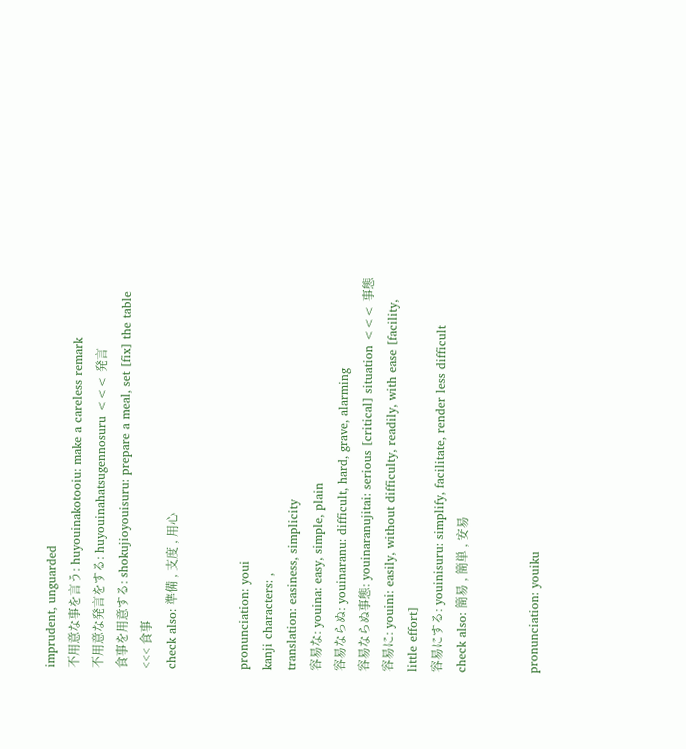imprudent, unguarded
不用意な事を言う: huyouinakotooiu: make a careless remark
不用意な発言をする: huyouinahatsugennosuru <<< 発言
食事を用意する: shokujioyouisuru: prepare a meal, set [fix] the table <<< 食事
check also: 準備 , 支度 , 用心


pronunciation: youi
kanji characters: ,
translation: easiness, simplicity
容易な: youina: easy, simple, plain
容易ならぬ: youinaranu: difficult, hard, grave, alarming
容易ならぬ事態: youinaranujitai: serious [critical] situation <<< 事態
容易に: youini: easily, without difficulty, readily, with ease [facility, little effort]
容易にする: youinisuru: simplify, facilitate, render less difficult
check also: 簡易 , 簡単 , 安易


pronunciation: youiku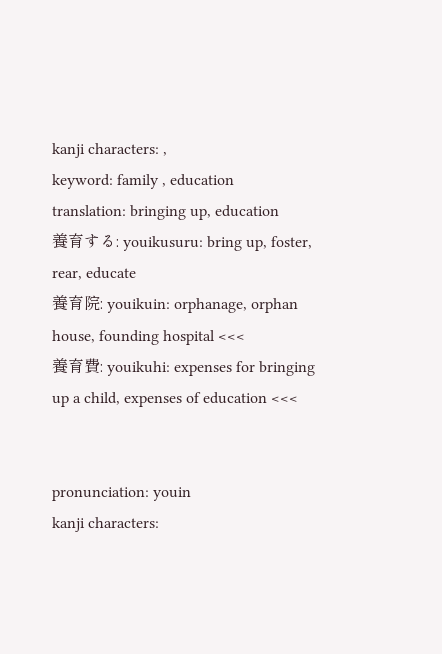kanji characters: ,
keyword: family , education
translation: bringing up, education
養育する: youikusuru: bring up, foster, rear, educate
養育院: youikuin: orphanage, orphan house, founding hospital <<<
養育費: youikuhi: expenses for bringing up a child, expenses of education <<<


pronunciation: youin
kanji characters: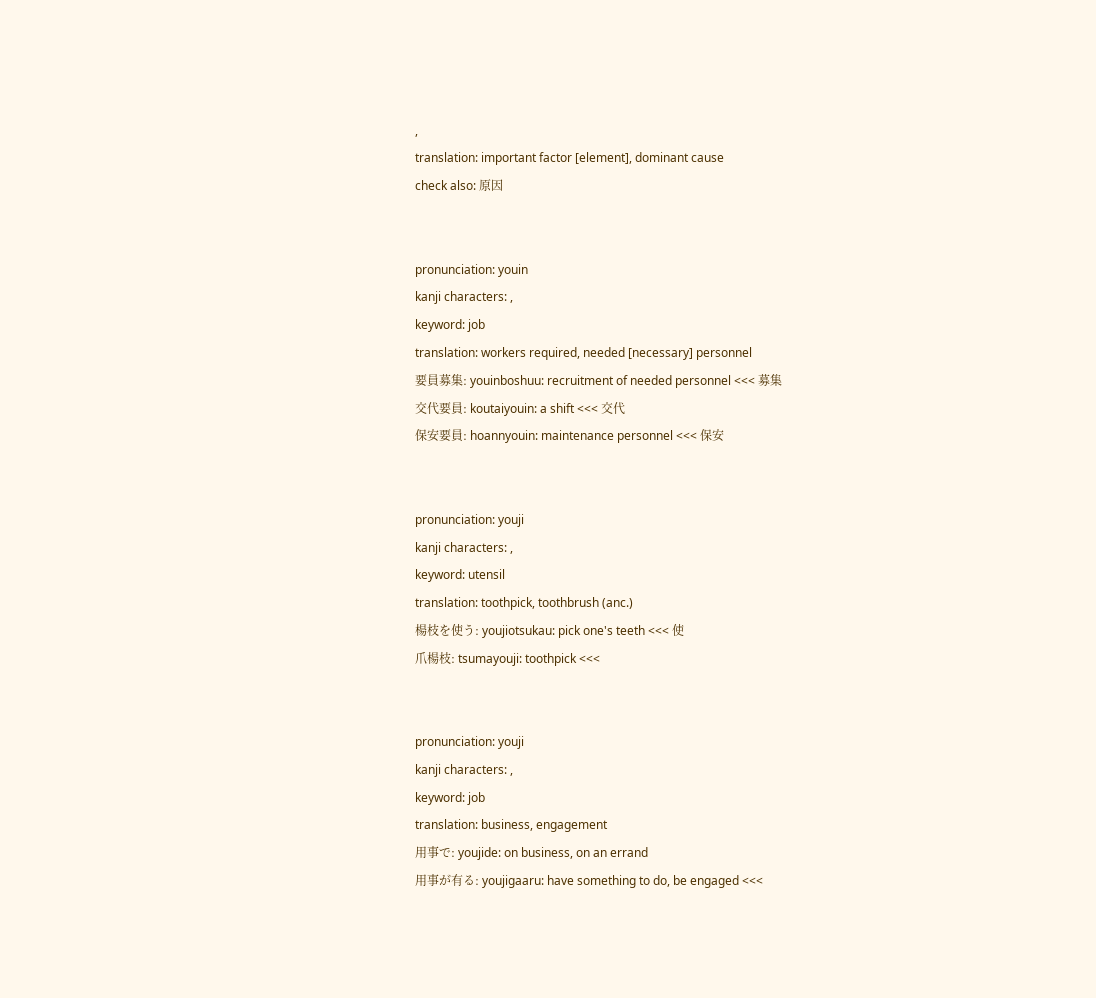,
translation: important factor [element], dominant cause
check also: 原因


pronunciation: youin
kanji characters: ,
keyword: job
translation: workers required, needed [necessary] personnel
要員募集: youinboshuu: recruitment of needed personnel <<< 募集
交代要員: koutaiyouin: a shift <<< 交代
保安要員: hoannyouin: maintenance personnel <<< 保安


pronunciation: youji
kanji characters: ,
keyword: utensil
translation: toothpick, toothbrush (anc.)
楊枝を使う: youjiotsukau: pick one's teeth <<< 使
爪楊枝: tsumayouji: toothpick <<<


pronunciation: youji
kanji characters: ,
keyword: job
translation: business, engagement
用事で: youjide: on business, on an errand
用事が有る: youjigaaru: have something to do, be engaged <<<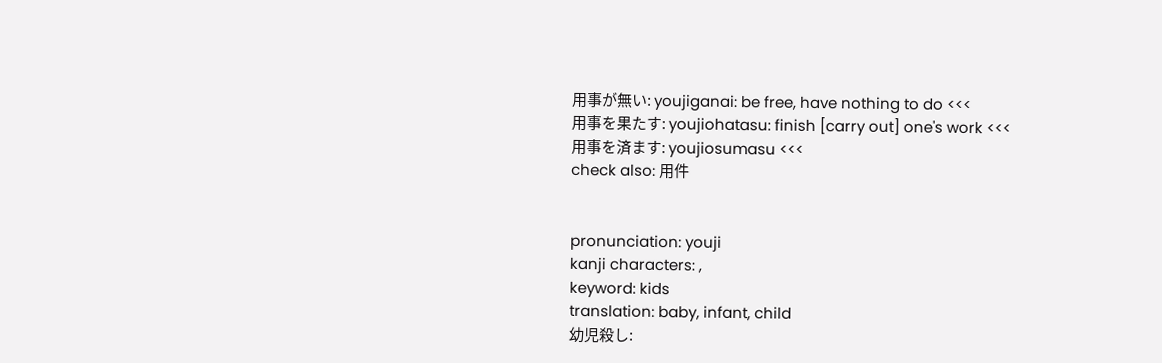用事が無い: youjiganai: be free, have nothing to do <<<
用事を果たす: youjiohatasu: finish [carry out] one's work <<<
用事を済ます: youjiosumasu <<<
check also: 用件


pronunciation: youji
kanji characters: ,
keyword: kids
translation: baby, infant, child
幼児殺し: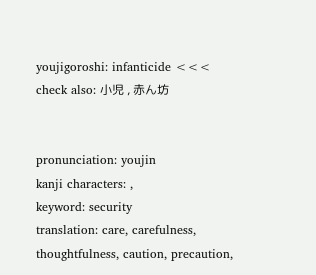youjigoroshi: infanticide <<<
check also: 小児 , 赤ん坊


pronunciation: youjin
kanji characters: ,
keyword: security
translation: care, carefulness, thoughtfulness, caution, precaution,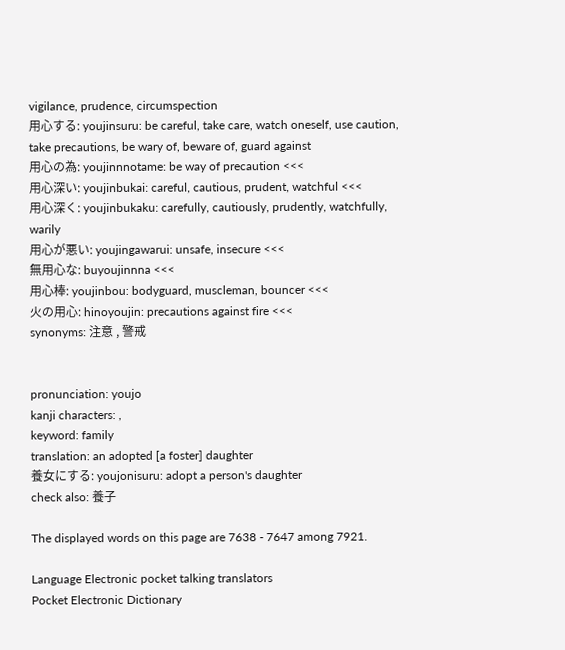vigilance, prudence, circumspection
用心する: youjinsuru: be careful, take care, watch oneself, use caution, take precautions, be wary of, beware of, guard against
用心の為: youjinnnotame: be way of precaution <<<
用心深い: youjinbukai: careful, cautious, prudent, watchful <<<
用心深く: youjinbukaku: carefully, cautiously, prudently, watchfully, warily
用心が悪い: youjingawarui: unsafe, insecure <<<
無用心な: buyoujinnna <<<
用心棒: youjinbou: bodyguard, muscleman, bouncer <<<
火の用心: hinoyoujin: precautions against fire <<<
synonyms: 注意 , 警戒


pronunciation: youjo
kanji characters: ,
keyword: family
translation: an adopted [a foster] daughter
養女にする: youjonisuru: adopt a person's daughter
check also: 養子

The displayed words on this page are 7638 - 7647 among 7921.

Language Electronic pocket talking translators
Pocket Electronic Dictionary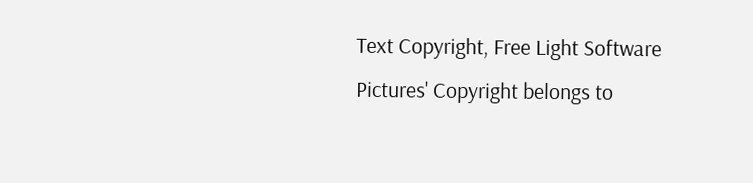Text Copyright, Free Light Software
Pictures' Copyright belongs to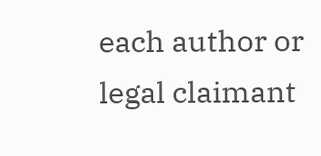each author or legal claimant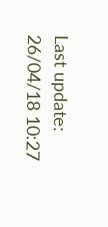Last update: 26/04/18 10:27